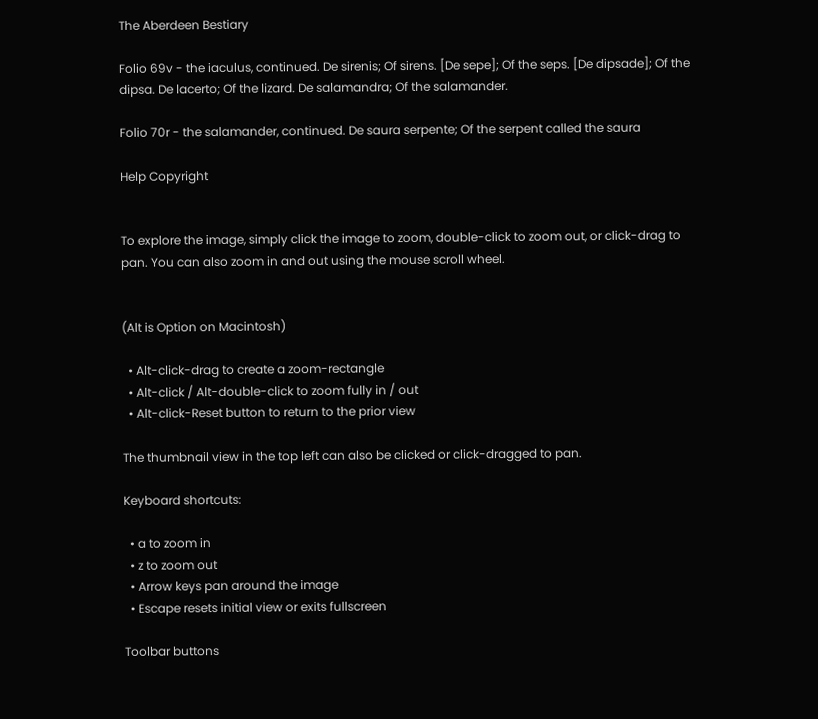The Aberdeen Bestiary

Folio 69v - the iaculus, continued. De sirenis; Of sirens. [De sepe]; Of the seps. [De dipsade]; Of the dipsa. De lacerto; Of the lizard. De salamandra; Of the salamander.

Folio 70r - the salamander, continued. De saura serpente; Of the serpent called the saura

Help Copyright


To explore the image, simply click the image to zoom, double-click to zoom out, or click-drag to pan. You can also zoom in and out using the mouse scroll wheel.


(Alt is Option on Macintosh)

  • Alt-click-drag to create a zoom-rectangle
  • Alt-click / Alt-double-click to zoom fully in / out
  • Alt-click-Reset button to return to the prior view

The thumbnail view in the top left can also be clicked or click-dragged to pan.

Keyboard shortcuts:

  • a to zoom in
  • z to zoom out
  • Arrow keys pan around the image
  • Escape resets initial view or exits fullscreen

Toolbar buttons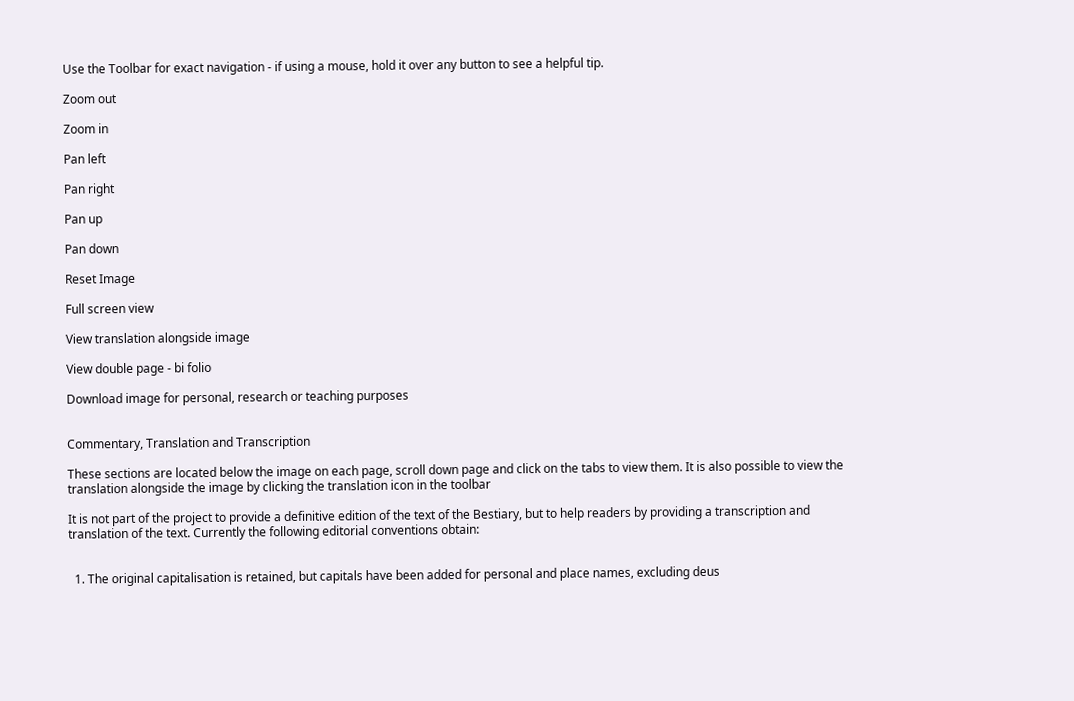Use the Toolbar for exact navigation - if using a mouse, hold it over any button to see a helpful tip.

Zoom out

Zoom in

Pan left

Pan right

Pan up

Pan down

Reset Image

Full screen view

View translation alongside image

View double page - bi folio

Download image for personal, research or teaching purposes


Commentary, Translation and Transcription

These sections are located below the image on each page, scroll down page and click on the tabs to view them. It is also possible to view the translation alongside the image by clicking the translation icon in the toolbar

It is not part of the project to provide a definitive edition of the text of the Bestiary, but to help readers by providing a transcription and translation of the text. Currently the following editorial conventions obtain:


  1. The original capitalisation is retained, but capitals have been added for personal and place names, excluding deus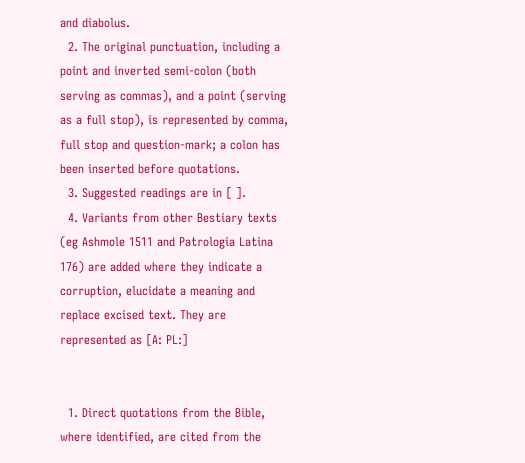and diabolus.
  2. The original punctuation, including a point and inverted semi-colon (both serving as commas), and a point (serving as a full stop), is represented by comma, full stop and question-mark; a colon has been inserted before quotations.
  3. Suggested readings are in [ ].
  4. Variants from other Bestiary texts (eg Ashmole 1511 and Patrologia Latina 176) are added where they indicate a corruption, elucidate a meaning and replace excised text. They are represented as [A: PL:]


  1. Direct quotations from the Bible, where identified, are cited from the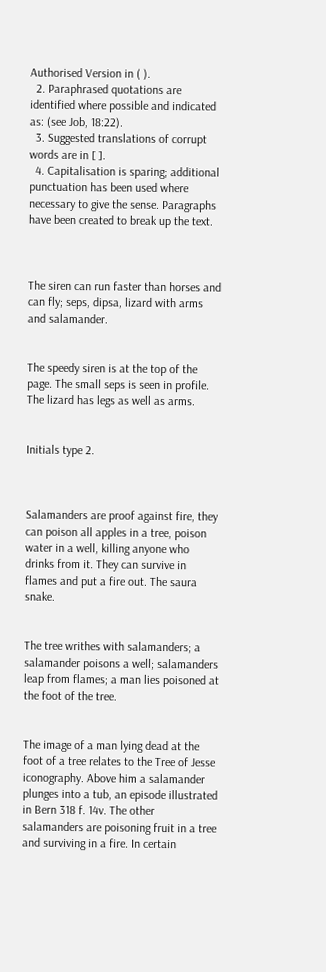Authorised Version in ( ).
  2. Paraphrased quotations are identified where possible and indicated as: (see Job, 18:22).
  3. Suggested translations of corrupt words are in [ ].
  4. Capitalisation is sparing; additional punctuation has been used where necessary to give the sense. Paragraphs have been created to break up the text.



The siren can run faster than horses and can fly; seps, dipsa, lizard with arms and salamander.


The speedy siren is at the top of the page. The small seps is seen in profile. The lizard has legs as well as arms.


Initials type 2.



Salamanders are proof against fire, they can poison all apples in a tree, poison water in a well, killing anyone who drinks from it. They can survive in flames and put a fire out. The saura snake.


The tree writhes with salamanders; a salamander poisons a well; salamanders leap from flames; a man lies poisoned at the foot of the tree.


The image of a man lying dead at the foot of a tree relates to the Tree of Jesse iconography. Above him a salamander plunges into a tub, an episode illustrated in Bern 318 f. 14v. The other salamanders are poisoning fruit in a tree and surviving in a fire. In certain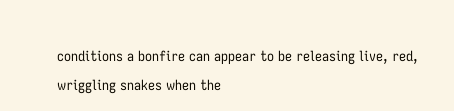conditions a bonfire can appear to be releasing live, red, wriggling snakes when the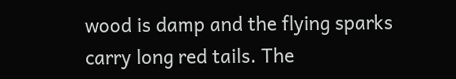wood is damp and the flying sparks carry long red tails. The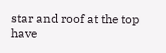star and roof at the top have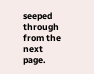seeped through from the next page.